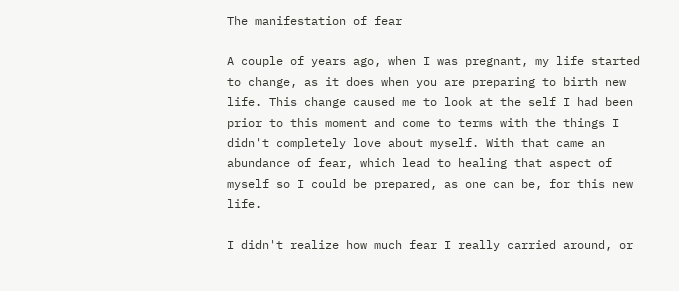The manifestation of fear

A couple of years ago, when I was pregnant, my life started to change, as it does when you are preparing to birth new life. This change caused me to look at the self I had been prior to this moment and come to terms with the things I didn't completely love about myself. With that came an abundance of fear, which lead to healing that aspect of myself so I could be prepared, as one can be, for this new life.

I didn't realize how much fear I really carried around, or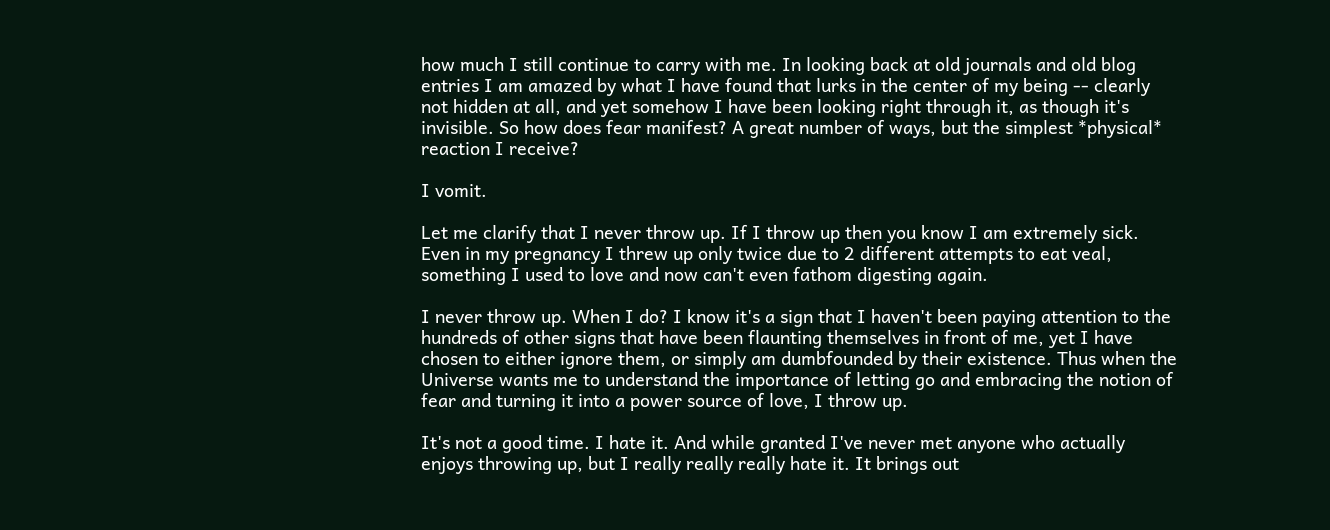how much I still continue to carry with me. In looking back at old journals and old blog entries I am amazed by what I have found that lurks in the center of my being -- clearly not hidden at all, and yet somehow I have been looking right through it, as though it's invisible. So how does fear manifest? A great number of ways, but the simplest *physical* reaction I receive?

I vomit.

Let me clarify that I never throw up. If I throw up then you know I am extremely sick. Even in my pregnancy I threw up only twice due to 2 different attempts to eat veal, something I used to love and now can't even fathom digesting again.

I never throw up. When I do? I know it's a sign that I haven't been paying attention to the hundreds of other signs that have been flaunting themselves in front of me, yet I have chosen to either ignore them, or simply am dumbfounded by their existence. Thus when the Universe wants me to understand the importance of letting go and embracing the notion of fear and turning it into a power source of love, I throw up.

It's not a good time. I hate it. And while granted I've never met anyone who actually enjoys throwing up, but I really really really hate it. It brings out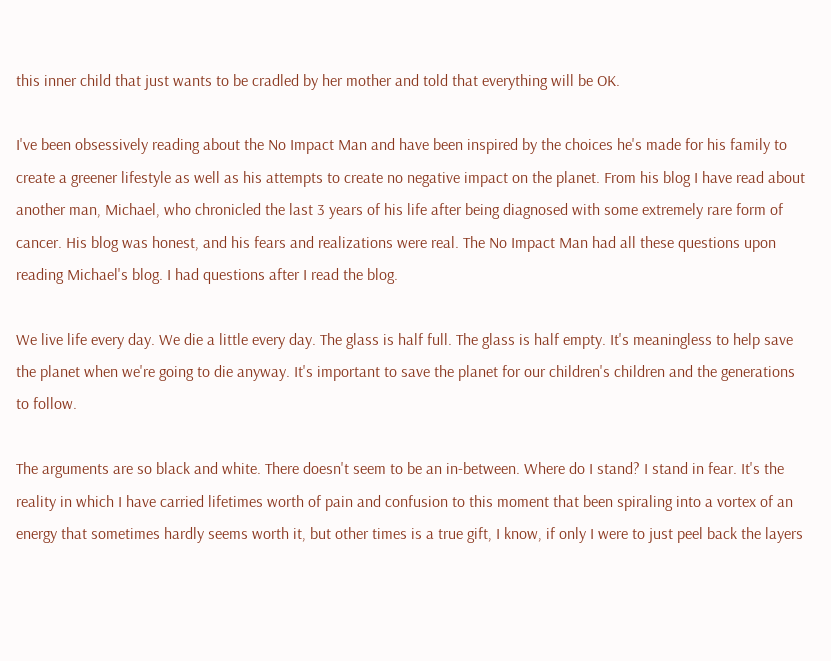this inner child that just wants to be cradled by her mother and told that everything will be OK.

I've been obsessively reading about the No Impact Man and have been inspired by the choices he's made for his family to create a greener lifestyle as well as his attempts to create no negative impact on the planet. From his blog I have read about another man, Michael, who chronicled the last 3 years of his life after being diagnosed with some extremely rare form of cancer. His blog was honest, and his fears and realizations were real. The No Impact Man had all these questions upon reading Michael's blog. I had questions after I read the blog.

We live life every day. We die a little every day. The glass is half full. The glass is half empty. It's meaningless to help save the planet when we're going to die anyway. It's important to save the planet for our children's children and the generations to follow.

The arguments are so black and white. There doesn't seem to be an in-between. Where do I stand? I stand in fear. It's the reality in which I have carried lifetimes worth of pain and confusion to this moment that been spiraling into a vortex of an energy that sometimes hardly seems worth it, but other times is a true gift, I know, if only I were to just peel back the layers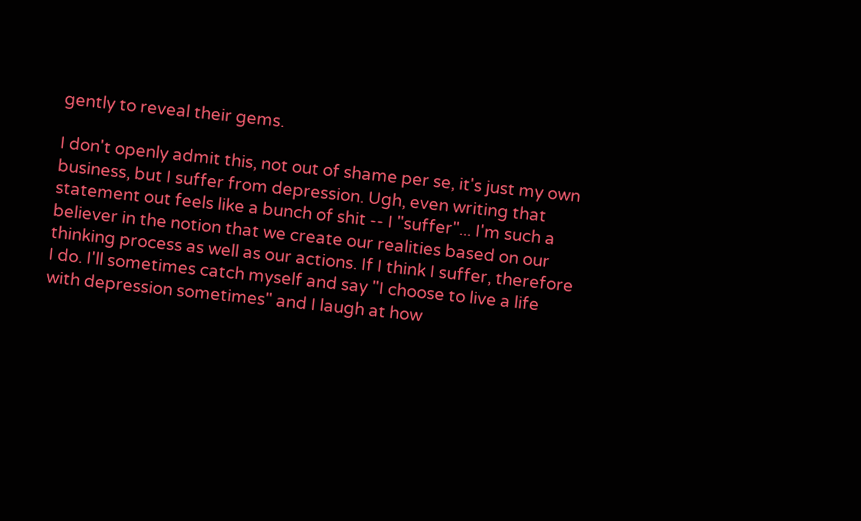gently to reveal their gems.

I don't openly admit this, not out of shame per se, it's just my own business, but I suffer from depression. Ugh, even writing that statement out feels like a bunch of shit -- I "suffer"... I'm such a believer in the notion that we create our realities based on our thinking process as well as our actions. If I think I suffer, therefore I do. I'll sometimes catch myself and say "I choose to live a life with depression sometimes" and I laugh at how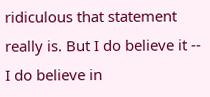ridiculous that statement really is. But I do believe it -- I do believe in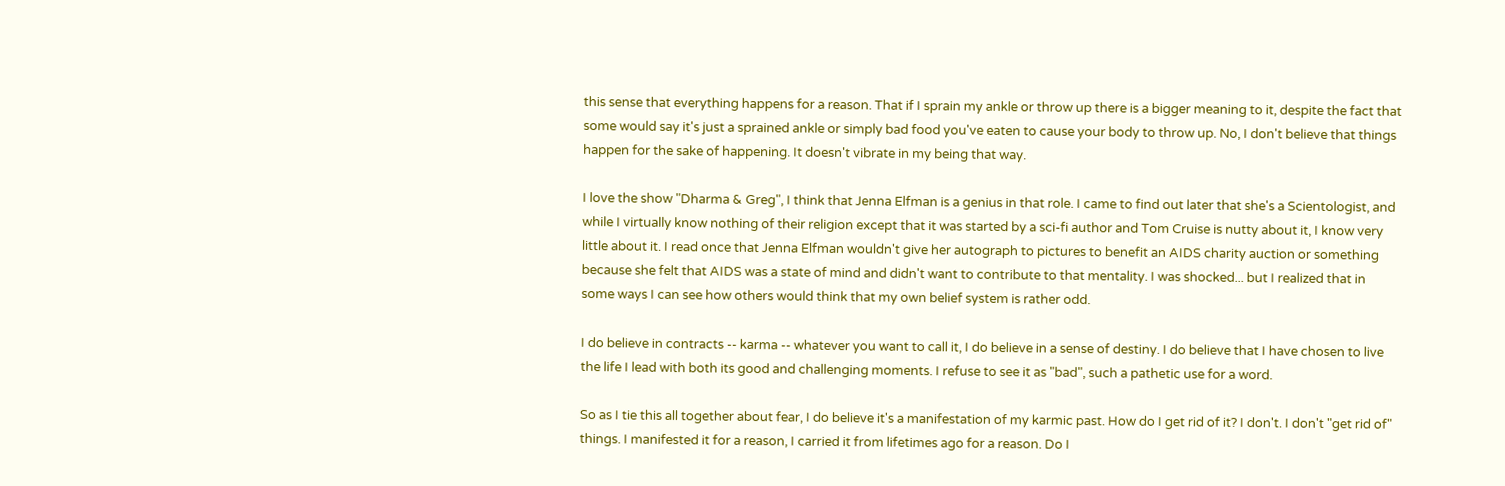this sense that everything happens for a reason. That if I sprain my ankle or throw up there is a bigger meaning to it, despite the fact that some would say it's just a sprained ankle or simply bad food you've eaten to cause your body to throw up. No, I don't believe that things happen for the sake of happening. It doesn't vibrate in my being that way.

I love the show "Dharma & Greg", I think that Jenna Elfman is a genius in that role. I came to find out later that she's a Scientologist, and while I virtually know nothing of their religion except that it was started by a sci-fi author and Tom Cruise is nutty about it, I know very little about it. I read once that Jenna Elfman wouldn't give her autograph to pictures to benefit an AIDS charity auction or something because she felt that AIDS was a state of mind and didn't want to contribute to that mentality. I was shocked... but I realized that in some ways I can see how others would think that my own belief system is rather odd.

I do believe in contracts -- karma -- whatever you want to call it, I do believe in a sense of destiny. I do believe that I have chosen to live the life I lead with both its good and challenging moments. I refuse to see it as "bad", such a pathetic use for a word.

So as I tie this all together about fear, I do believe it's a manifestation of my karmic past. How do I get rid of it? I don't. I don't "get rid of" things. I manifested it for a reason, I carried it from lifetimes ago for a reason. Do I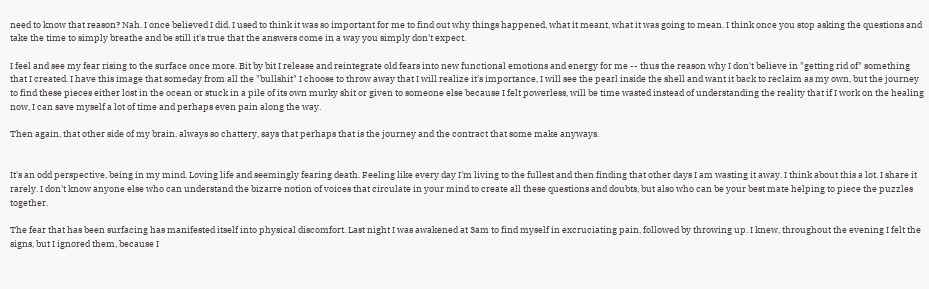need to know that reason? Nah. I once believed I did. I used to think it was so important for me to find out why things happened, what it meant, what it was going to mean. I think once you stop asking the questions and take the time to simply breathe and be still it's true that the answers come in a way you simply don't expect.

I feel and see my fear rising to the surface once more. Bit by bit I release and reintegrate old fears into new functional emotions and energy for me -- thus the reason why I don't believe in "getting rid of" something that I created. I have this image that someday from all the "bullshit" I choose to throw away that I will realize it's importance, I will see the pearl inside the shell and want it back to reclaim as my own, but the journey to find these pieces either lost in the ocean or stuck in a pile of its own murky shit or given to someone else because I felt powerless, will be time wasted instead of understanding the reality that if I work on the healing now, I can save myself a lot of time and perhaps even pain along the way.

Then again, that other side of my brain, always so chattery, says that perhaps that is the journey and the contract that some make anyways.


It's an odd perspective, being in my mind. Loving life and seemingly fearing death. Feeling like every day I'm living to the fullest and then finding that other days I am wasting it away. I think about this a lot. I share it rarely. I don't know anyone else who can understand the bizarre notion of voices that circulate in your mind to create all these questions and doubts, but also who can be your best mate helping to piece the puzzles together.

The fear that has been surfacing has manifested itself into physical discomfort. Last night I was awakened at 3am to find myself in excruciating pain, followed by throwing up. I knew, throughout the evening I felt the signs, but I ignored them, because I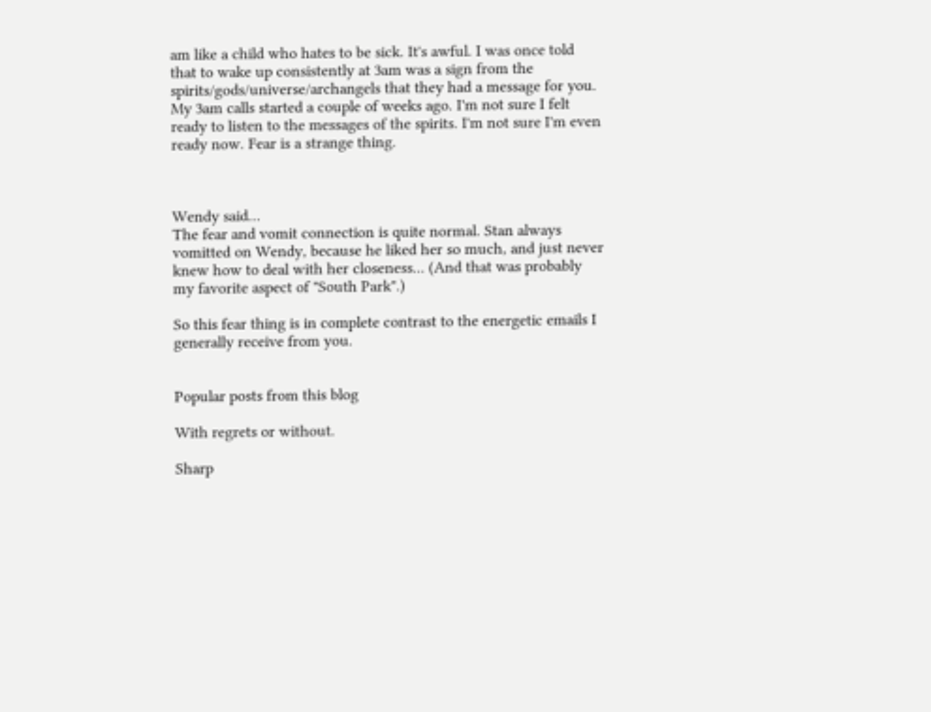am like a child who hates to be sick. It's awful. I was once told that to wake up consistently at 3am was a sign from the spirits/gods/universe/archangels that they had a message for you. My 3am calls started a couple of weeks ago. I'm not sure I felt ready to listen to the messages of the spirits. I'm not sure I'm even ready now. Fear is a strange thing.



Wendy said…
The fear and vomit connection is quite normal. Stan always vomitted on Wendy, because he liked her so much, and just never knew how to deal with her closeness... (And that was probably my favorite aspect of "South Park".)

So this fear thing is in complete contrast to the energetic emails I generally receive from you.


Popular posts from this blog

With regrets or without.

Sharp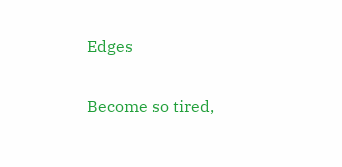Edges

Become so tired,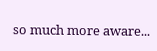so much more aware...